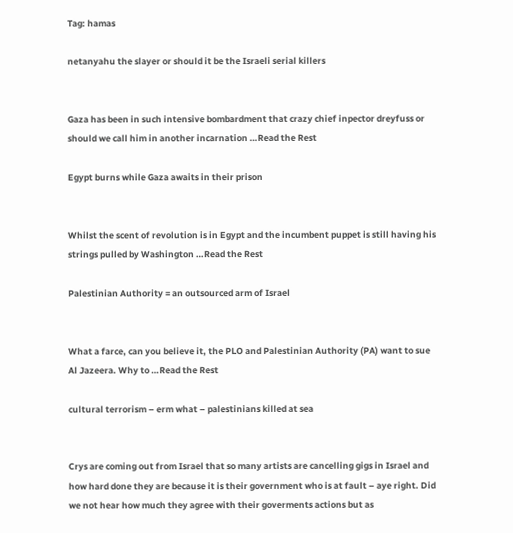Tag: hamas

netanyahu the slayer or should it be the Israeli serial killers


Gaza has been in such intensive bombardment that crazy chief inpector dreyfuss or should we call him in another incarnation …Read the Rest

Egypt burns while Gaza awaits in their prison


Whilst the scent of revolution is in Egypt and the incumbent puppet is still having his strings pulled by Washington …Read the Rest

Palestinian Authority = an outsourced arm of Israel


What a farce, can you believe it, the PLO and Palestinian Authority (PA) want to sue Al Jazeera. Why to …Read the Rest

cultural terrorism – erm what – palestinians killed at sea


Crys are coming out from Israel that so many artists are cancelling gigs in Israel and how hard done they are because it is their government who is at fault – aye right. Did we not hear how much they agree with their goverments actions but as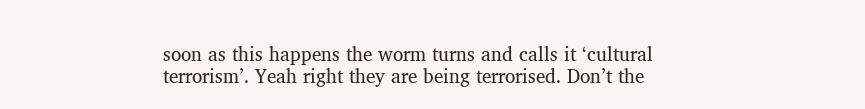soon as this happens the worm turns and calls it ‘cultural terrorism’. Yeah right they are being terrorised. Don’t the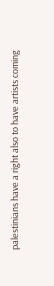palestinians have a right also to have artists coming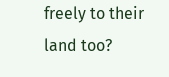freely to their land too?